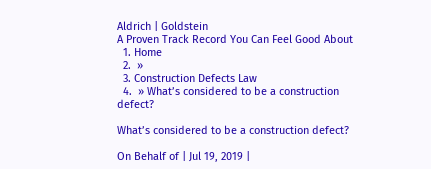Aldrich | Goldstein
A Proven Track Record You Can Feel Good About
  1. Home
  2.  »
  3. Construction Defects Law
  4.  » What’s considered to be a construction defect?

What’s considered to be a construction defect?

On Behalf of | Jul 19, 2019 |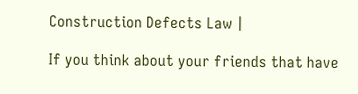Construction Defects Law |

If you think about your friends that have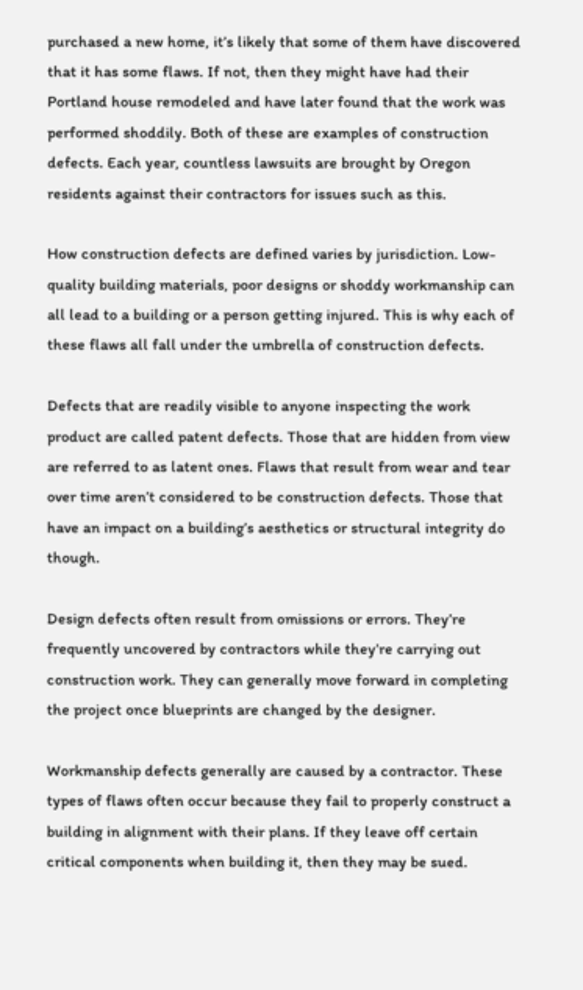purchased a new home, it’s likely that some of them have discovered that it has some flaws. If not, then they might have had their Portland house remodeled and have later found that the work was performed shoddily. Both of these are examples of construction defects. Each year, countless lawsuits are brought by Oregon residents against their contractors for issues such as this.

How construction defects are defined varies by jurisdiction. Low-quality building materials, poor designs or shoddy workmanship can all lead to a building or a person getting injured. This is why each of these flaws all fall under the umbrella of construction defects.

Defects that are readily visible to anyone inspecting the work product are called patent defects. Those that are hidden from view are referred to as latent ones. Flaws that result from wear and tear over time aren’t considered to be construction defects. Those that have an impact on a building’s aesthetics or structural integrity do though.

Design defects often result from omissions or errors. They’re frequently uncovered by contractors while they’re carrying out construction work. They can generally move forward in completing the project once blueprints are changed by the designer.

Workmanship defects generally are caused by a contractor. These types of flaws often occur because they fail to properly construct a building in alignment with their plans. If they leave off certain critical components when building it, then they may be sued.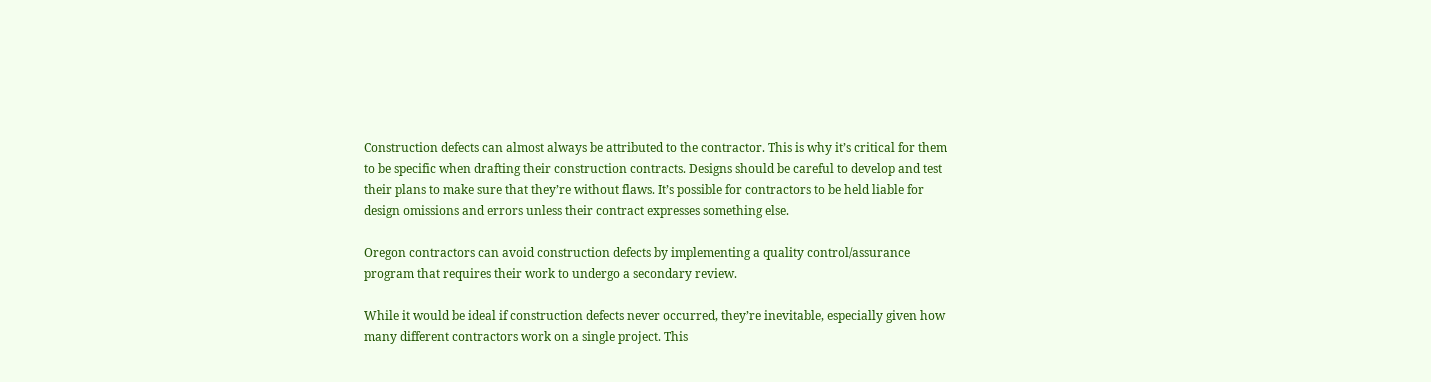Construction defects can almost always be attributed to the contractor. This is why it’s critical for them to be specific when drafting their construction contracts. Designs should be careful to develop and test their plans to make sure that they’re without flaws. It’s possible for contractors to be held liable for design omissions and errors unless their contract expresses something else.

Oregon contractors can avoid construction defects by implementing a quality control/assurance program that requires their work to undergo a secondary review.

While it would be ideal if construction defects never occurred, they’re inevitable, especially given how many different contractors work on a single project. This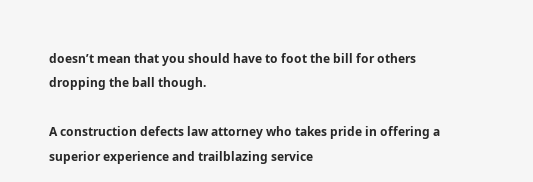doesn’t mean that you should have to foot the bill for others dropping the ball though.

A construction defects law attorney who takes pride in offering a superior experience and trailblazing service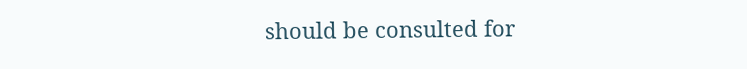should be consulted for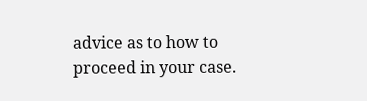advice as to how to proceed in your case.